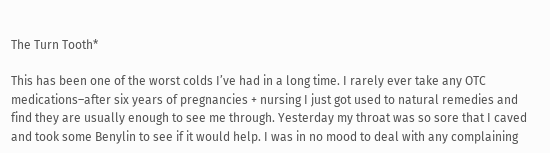The Turn Tooth*

This has been one of the worst colds I’ve had in a long time. I rarely ever take any OTC medications–after six years of pregnancies + nursing I just got used to natural remedies and find they are usually enough to see me through. Yesterday my throat was so sore that I caved and took some Benylin to see if it would help. I was in no mood to deal with any complaining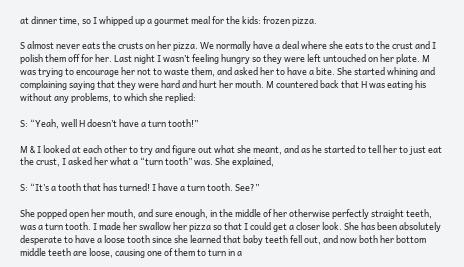at dinner time, so I whipped up a gourmet meal for the kids: frozen pizza.

S almost never eats the crusts on her pizza. We normally have a deal where she eats to the crust and I polish them off for her. Last night I wasn’t feeling hungry so they were left untouched on her plate. M was trying to encourage her not to waste them, and asked her to have a bite. She started whining and complaining saying that they were hard and hurt her mouth. M countered back that H was eating his without any problems, to which she replied:

S: “Yeah, well H doesn’t have a turn tooth!”

M & I looked at each other to try and figure out what she meant, and as he started to tell her to just eat the crust, I asked her what a “turn tooth” was. She explained,

S: “It’s a tooth that has turned! I have a turn tooth. See?”

She popped open her mouth, and sure enough, in the middle of her otherwise perfectly straight teeth, was a turn tooth. I made her swallow her pizza so that I could get a closer look. She has been absolutely desperate to have a loose tooth since she learned that baby teeth fell out, and now both her bottom middle teeth are loose, causing one of them to turn in a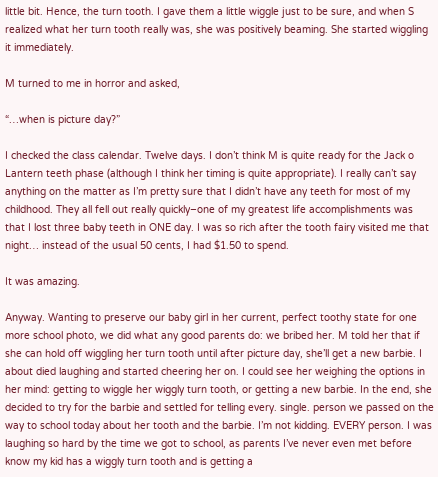little bit. Hence, the turn tooth. I gave them a little wiggle just to be sure, and when S realized what her turn tooth really was, she was positively beaming. She started wiggling it immediately.

M turned to me in horror and asked,

“…when is picture day?”

I checked the class calendar. Twelve days. I don’t think M is quite ready for the Jack o Lantern teeth phase (although I think her timing is quite appropriate). I really can’t say anything on the matter as I’m pretty sure that I didn’t have any teeth for most of my childhood. They all fell out really quickly–one of my greatest life accomplishments was that I lost three baby teeth in ONE day. I was so rich after the tooth fairy visited me that night… instead of the usual 50 cents, I had $1.50 to spend.

It was amazing.

Anyway. Wanting to preserve our baby girl in her current, perfect toothy state for one more school photo, we did what any good parents do: we bribed her. M told her that if she can hold off wiggling her turn tooth until after picture day, she’ll get a new barbie. I about died laughing and started cheering her on. I could see her weighing the options in her mind: getting to wiggle her wiggly turn tooth, or getting a new barbie. In the end, she decided to try for the barbie and settled for telling every. single. person we passed on the way to school today about her tooth and the barbie. I’m not kidding. EVERY person. I was laughing so hard by the time we got to school, as parents I’ve never even met before know my kid has a wiggly turn tooth and is getting a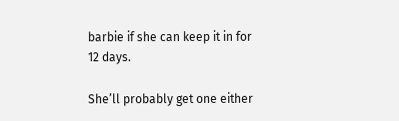barbie if she can keep it in for 12 days.

She’ll probably get one either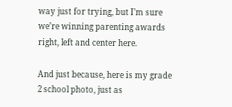way just for trying, but I’m sure we’re winning parenting awards right, left and center here.

And just because, here is my grade 2 school photo, just as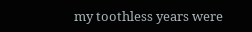my toothless years were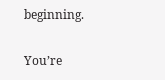beginning.

You’re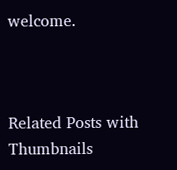welcome.



Related Posts with Thumbnails